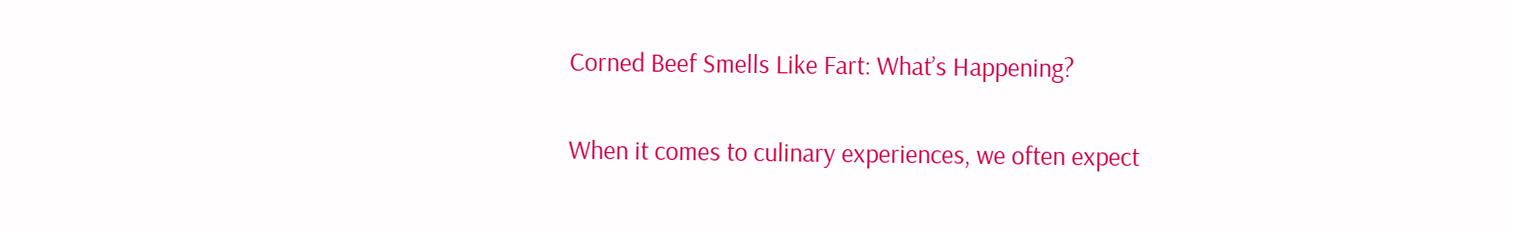Corned Beef Smells Like Fart: What’s Happening?

When it comes to culinary experiences, we often expect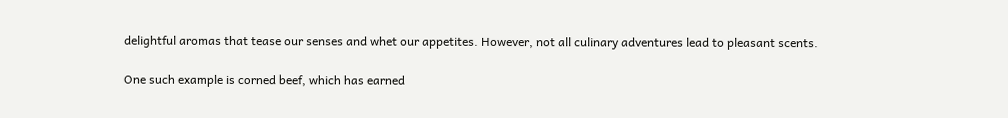delightful aromas that tease our senses and whet our appetites. However, not all culinary adventures lead to pleasant scents.

One such example is corned beef, which has earned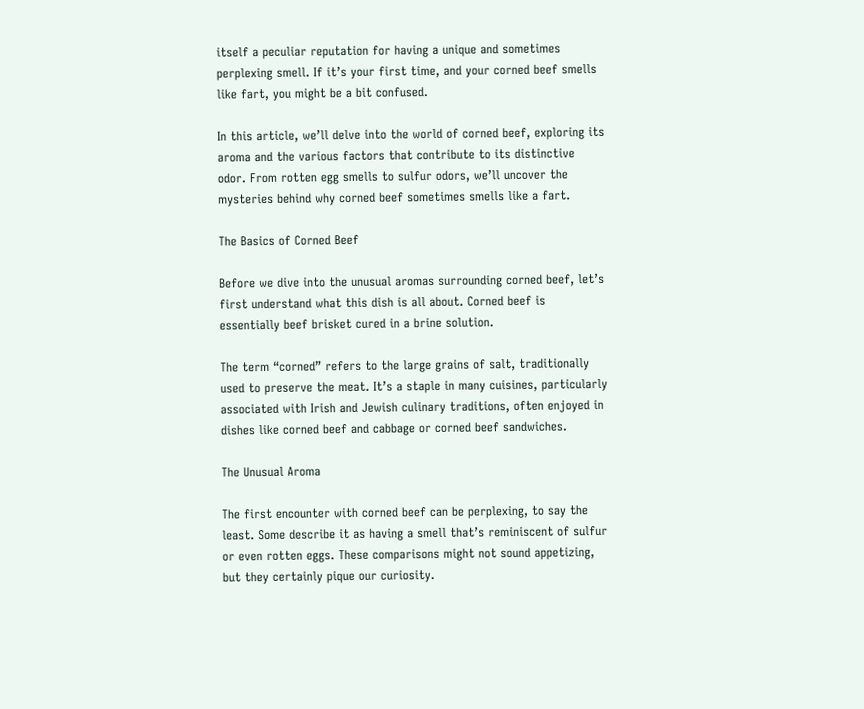itself a peculiar reputation for having a unique and sometimes perplexing smell. If it’s your first time, and your corned beef smells like fart, you might be a bit confused.

In this article, we’ll delve into the world of corned beef, exploring its aroma and the various factors that contribute to its distinctive odor. From rotten egg smells to sulfur odors, we’ll uncover the mysteries behind why corned beef sometimes smells like a fart.

The Basics of Corned Beef

Before we dive into the unusual aromas surrounding corned beef, let’s first understand what this dish is all about. Corned beef is essentially beef brisket cured in a brine solution.

The term “corned” refers to the large grains of salt, traditionally used to preserve the meat. It’s a staple in many cuisines, particularly associated with Irish and Jewish culinary traditions, often enjoyed in dishes like corned beef and cabbage or corned beef sandwiches.

The Unusual Aroma

The first encounter with corned beef can be perplexing, to say the least. Some describe it as having a smell that’s reminiscent of sulfur or even rotten eggs. These comparisons might not sound appetizing, but they certainly pique our curiosity.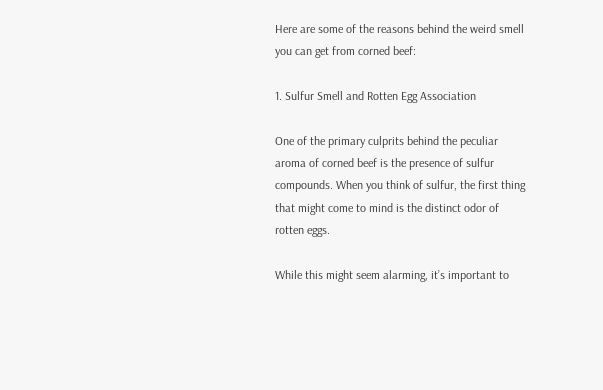Here are some of the reasons behind the weird smell you can get from corned beef:

1. Sulfur Smell and Rotten Egg Association

One of the primary culprits behind the peculiar aroma of corned beef is the presence of sulfur compounds. When you think of sulfur, the first thing that might come to mind is the distinct odor of rotten eggs.

While this might seem alarming, it’s important to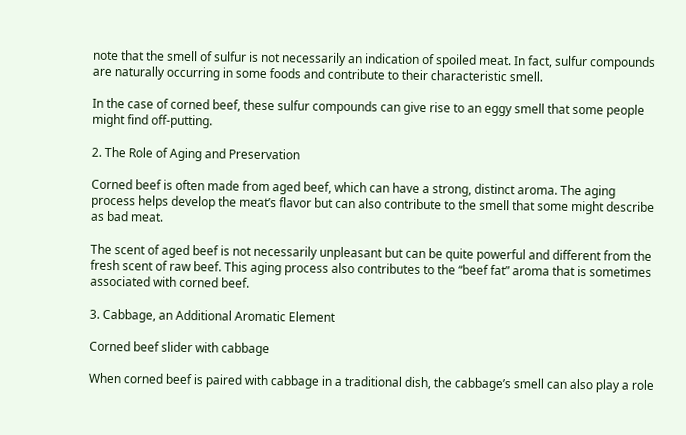note that the smell of sulfur is not necessarily an indication of spoiled meat. In fact, sulfur compounds are naturally occurring in some foods and contribute to their characteristic smell.

In the case of corned beef, these sulfur compounds can give rise to an eggy smell that some people might find off-putting.

2. The Role of Aging and Preservation

Corned beef is often made from aged beef, which can have a strong, distinct aroma. The aging process helps develop the meat’s flavor but can also contribute to the smell that some might describe as bad meat.

The scent of aged beef is not necessarily unpleasant but can be quite powerful and different from the fresh scent of raw beef. This aging process also contributes to the “beef fat” aroma that is sometimes associated with corned beef.

3. Cabbage, an Additional Aromatic Element

Corned beef slider with cabbage

When corned beef is paired with cabbage in a traditional dish, the cabbage’s smell can also play a role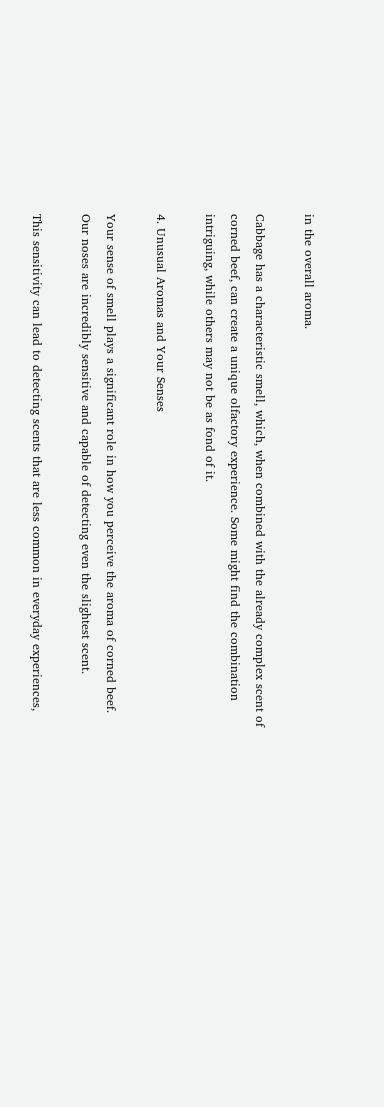in the overall aroma.

Cabbage has a characteristic smell, which, when combined with the already complex scent of corned beef, can create a unique olfactory experience. Some might find the combination intriguing, while others may not be as fond of it.

4. Unusual Aromas and Your Senses

Your sense of smell plays a significant role in how you perceive the aroma of corned beef. Our noses are incredibly sensitive and capable of detecting even the slightest scent.

This sensitivity can lead to detecting scents that are less common in everyday experiences,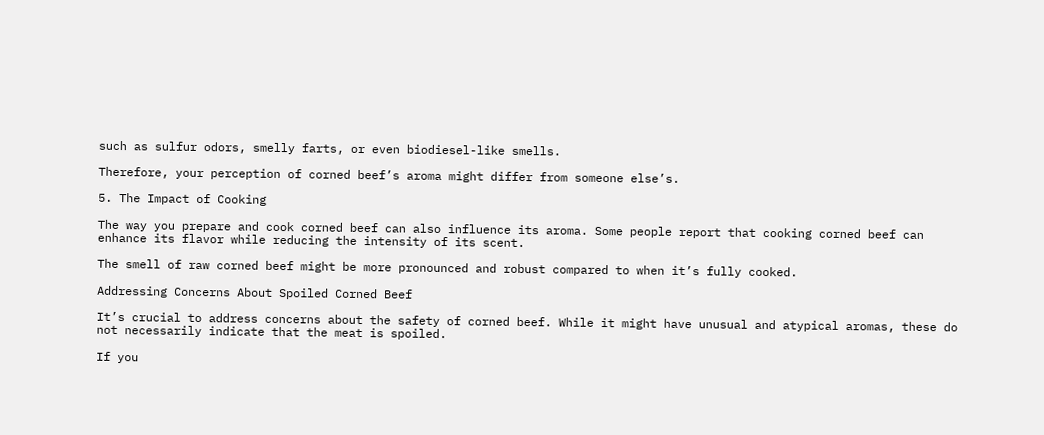such as sulfur odors, smelly farts, or even biodiesel-like smells.

Therefore, your perception of corned beef’s aroma might differ from someone else’s.

5. The Impact of Cooking

The way you prepare and cook corned beef can also influence its aroma. Some people report that cooking corned beef can enhance its flavor while reducing the intensity of its scent.

The smell of raw corned beef might be more pronounced and robust compared to when it’s fully cooked.

Addressing Concerns About Spoiled Corned Beef

It’s crucial to address concerns about the safety of corned beef. While it might have unusual and atypical aromas, these do not necessarily indicate that the meat is spoiled.

If you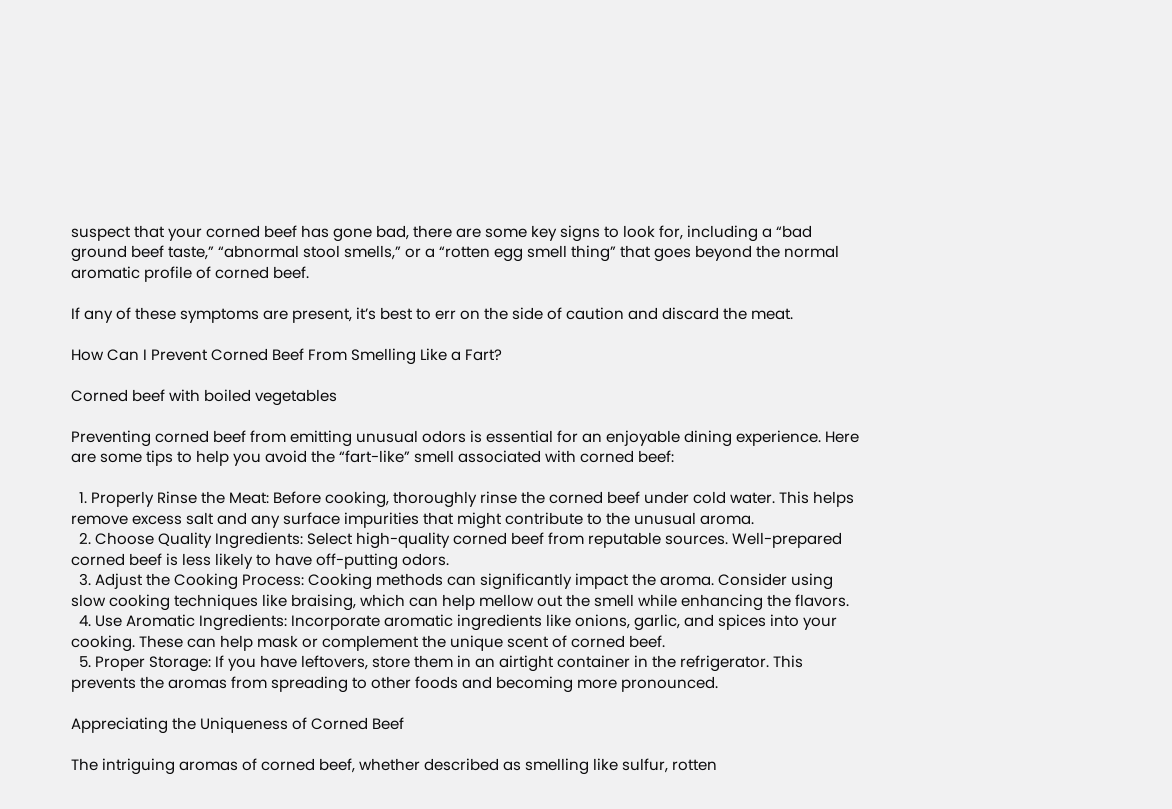suspect that your corned beef has gone bad, there are some key signs to look for, including a “bad ground beef taste,” “abnormal stool smells,” or a “rotten egg smell thing” that goes beyond the normal aromatic profile of corned beef.

If any of these symptoms are present, it’s best to err on the side of caution and discard the meat.

How Can I Prevent Corned Beef From Smelling Like a Fart?

Corned beef with boiled vegetables

Preventing corned beef from emitting unusual odors is essential for an enjoyable dining experience. Here are some tips to help you avoid the “fart-like” smell associated with corned beef:

  1. Properly Rinse the Meat: Before cooking, thoroughly rinse the corned beef under cold water. This helps remove excess salt and any surface impurities that might contribute to the unusual aroma.
  2. Choose Quality Ingredients: Select high-quality corned beef from reputable sources. Well-prepared corned beef is less likely to have off-putting odors.
  3. Adjust the Cooking Process: Cooking methods can significantly impact the aroma. Consider using slow cooking techniques like braising, which can help mellow out the smell while enhancing the flavors.
  4. Use Aromatic Ingredients: Incorporate aromatic ingredients like onions, garlic, and spices into your cooking. These can help mask or complement the unique scent of corned beef.
  5. Proper Storage: If you have leftovers, store them in an airtight container in the refrigerator. This prevents the aromas from spreading to other foods and becoming more pronounced.

Appreciating the Uniqueness of Corned Beef

The intriguing aromas of corned beef, whether described as smelling like sulfur, rotten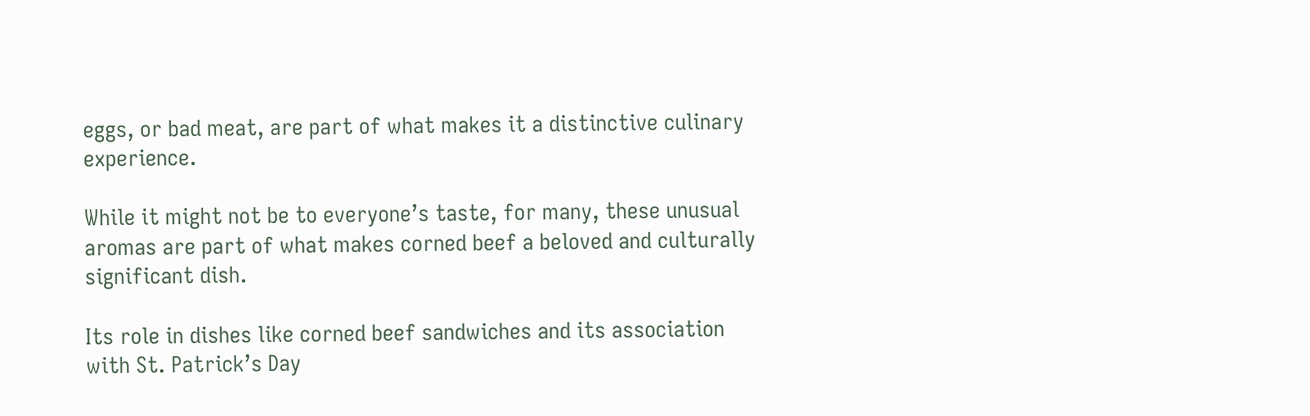eggs, or bad meat, are part of what makes it a distinctive culinary experience.

While it might not be to everyone’s taste, for many, these unusual aromas are part of what makes corned beef a beloved and culturally significant dish.

Its role in dishes like corned beef sandwiches and its association with St. Patrick’s Day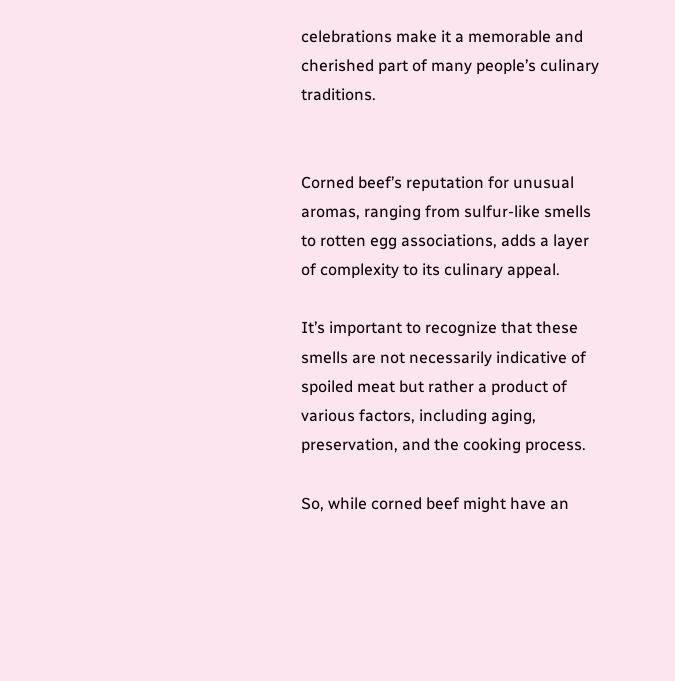celebrations make it a memorable and cherished part of many people’s culinary traditions.


Corned beef’s reputation for unusual aromas, ranging from sulfur-like smells to rotten egg associations, adds a layer of complexity to its culinary appeal.

It’s important to recognize that these smells are not necessarily indicative of spoiled meat but rather a product of various factors, including aging, preservation, and the cooking process.

So, while corned beef might have an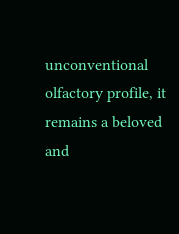unconventional olfactory profile, it remains a beloved and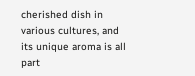cherished dish in various cultures, and its unique aroma is all part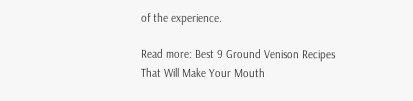of the experience.

Read more: Best 9 Ground Venison Recipes That Will Make Your Mouth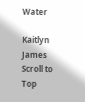Water

Kaitlyn James
Scroll to Top